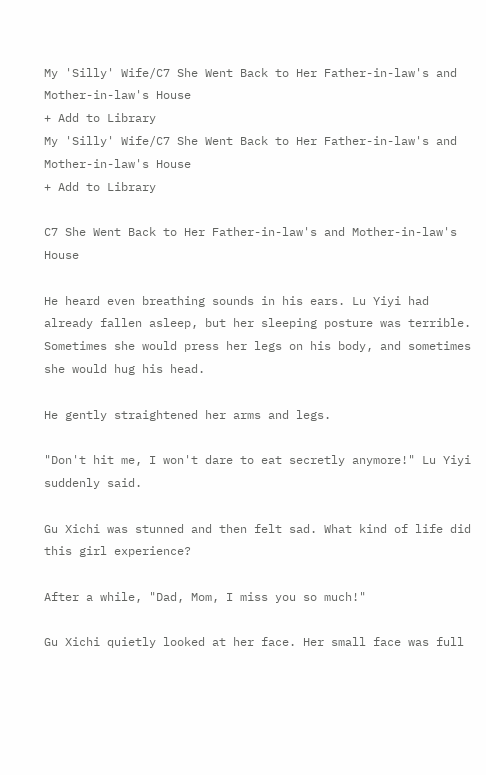My 'Silly' Wife/C7 She Went Back to Her Father-in-law's and Mother-in-law's House
+ Add to Library
My 'Silly' Wife/C7 She Went Back to Her Father-in-law's and Mother-in-law's House
+ Add to Library

C7 She Went Back to Her Father-in-law's and Mother-in-law's House

He heard even breathing sounds in his ears. Lu Yiyi had already fallen asleep, but her sleeping posture was terrible. Sometimes she would press her legs on his body, and sometimes she would hug his head.

He gently straightened her arms and legs.

"Don't hit me, I won't dare to eat secretly anymore!" Lu Yiyi suddenly said.

Gu Xichi was stunned and then felt sad. What kind of life did this girl experience?

After a while, "Dad, Mom, I miss you so much!"

Gu Xichi quietly looked at her face. Her small face was full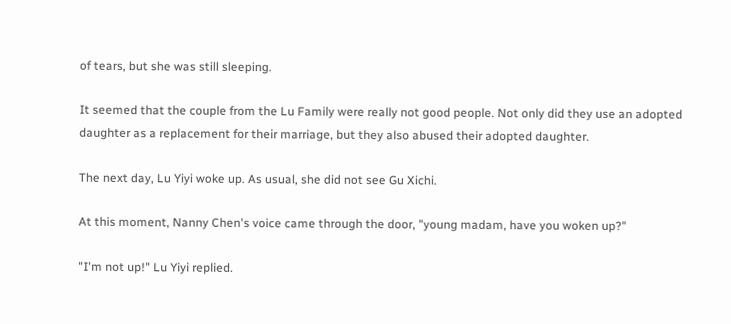of tears, but she was still sleeping.

It seemed that the couple from the Lu Family were really not good people. Not only did they use an adopted daughter as a replacement for their marriage, but they also abused their adopted daughter.

The next day, Lu Yiyi woke up. As usual, she did not see Gu Xichi.

At this moment, Nanny Chen's voice came through the door, "young madam, have you woken up?"

"I'm not up!" Lu Yiyi replied.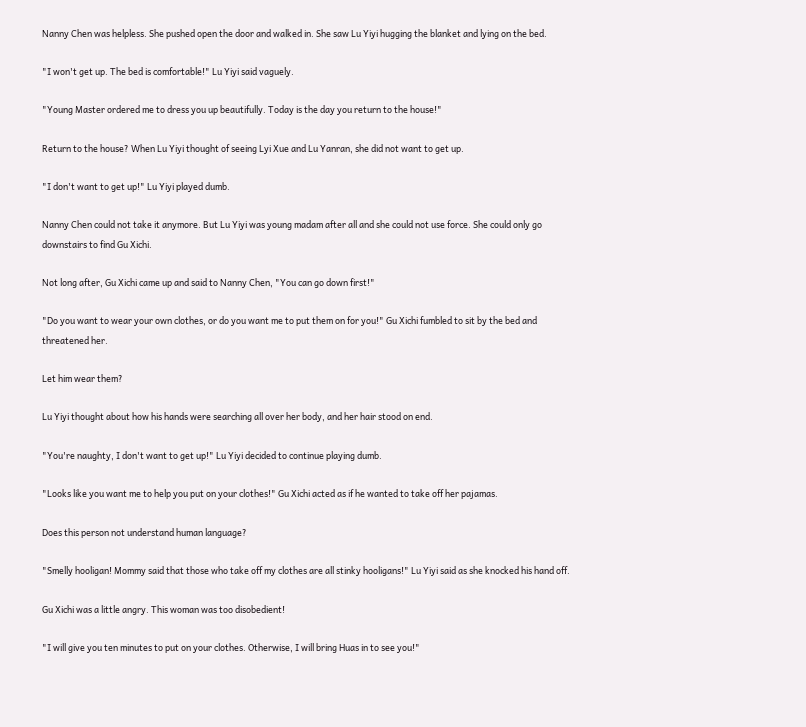Nanny Chen was helpless. She pushed open the door and walked in. She saw Lu Yiyi hugging the blanket and lying on the bed.

"I won't get up. The bed is comfortable!" Lu Yiyi said vaguely.

"Young Master ordered me to dress you up beautifully. Today is the day you return to the house!"

Return to the house? When Lu Yiyi thought of seeing Lyi Xue and Lu Yanran, she did not want to get up.

"I don't want to get up!" Lu Yiyi played dumb.

Nanny Chen could not take it anymore. But Lu Yiyi was young madam after all and she could not use force. She could only go downstairs to find Gu Xichi.

Not long after, Gu Xichi came up and said to Nanny Chen, "You can go down first!"

"Do you want to wear your own clothes, or do you want me to put them on for you!" Gu Xichi fumbled to sit by the bed and threatened her.

Let him wear them?

Lu Yiyi thought about how his hands were searching all over her body, and her hair stood on end.

"You're naughty, I don't want to get up!" Lu Yiyi decided to continue playing dumb.

"Looks like you want me to help you put on your clothes!" Gu Xichi acted as if he wanted to take off her pajamas.

Does this person not understand human language?

"Smelly hooligan! Mommy said that those who take off my clothes are all stinky hooligans!" Lu Yiyi said as she knocked his hand off.

Gu Xichi was a little angry. This woman was too disobedient!

"I will give you ten minutes to put on your clothes. Otherwise, I will bring Huas in to see you!"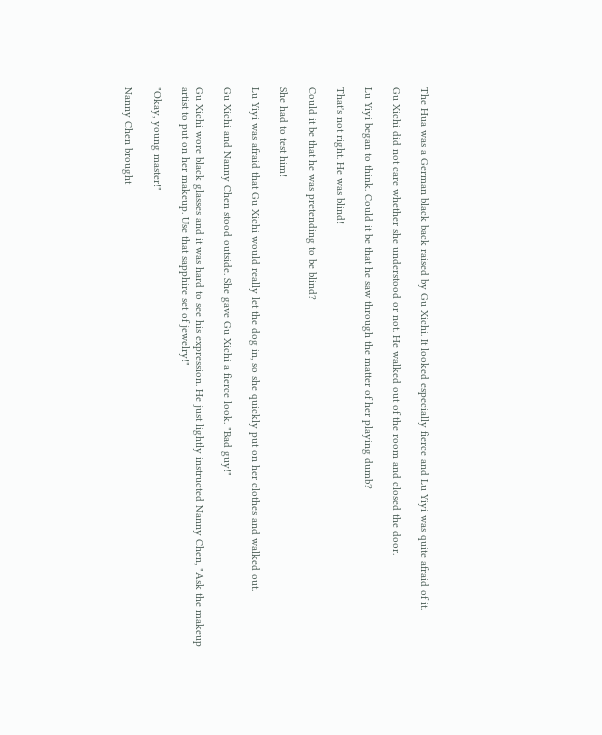The Hua was a German black back raised by Gu Xichi. It looked especially fierce and Lu Yiyi was quite afraid of it.

Gu Xichi did not care whether she understood or not. He walked out of the room and closed the door.

Lu Yiyi began to think. Could it be that he saw through the matter of her playing dumb?

That's not right. He was blind!

Could it be that he was pretending to be blind?

She had to test him!

Lu Yiyi was afraid that Gu Xichi would really let the dog in, so she quickly put on her clothes and walked out.

Gu Xichi and Nanny Chen stood outside. She gave Gu Xichi a fierce look. "Bad guy!"

Gu Xichi wore black glasses and it was hard to see his expression. He just lightly instructed Nanny Chen, "Ask the makeup artist to put on her makeup. Use that sapphire set of jewelry!"

"Okay, young master!"

Nanny Chen brought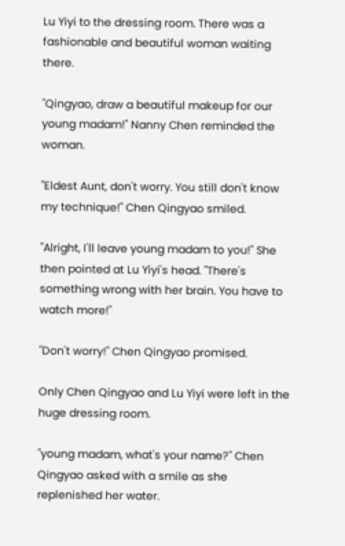Lu Yiyi to the dressing room. There was a fashionable and beautiful woman waiting there.

"Qingyao, draw a beautiful makeup for our young madam!" Nanny Chen reminded the woman.

"Eldest Aunt, don't worry. You still don't know my technique!" Chen Qingyao smiled.

"Alright, I'll leave young madam to you!" She then pointed at Lu Yiyi's head. "There's something wrong with her brain. You have to watch more!"

"Don't worry!" Chen Qingyao promised.

Only Chen Qingyao and Lu Yiyi were left in the huge dressing room.

"young madam, what's your name?" Chen Qingyao asked with a smile as she replenished her water.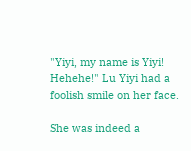"Yiyi, my name is Yiyi! Hehehe!" Lu Yiyi had a foolish smile on her face.

She was indeed a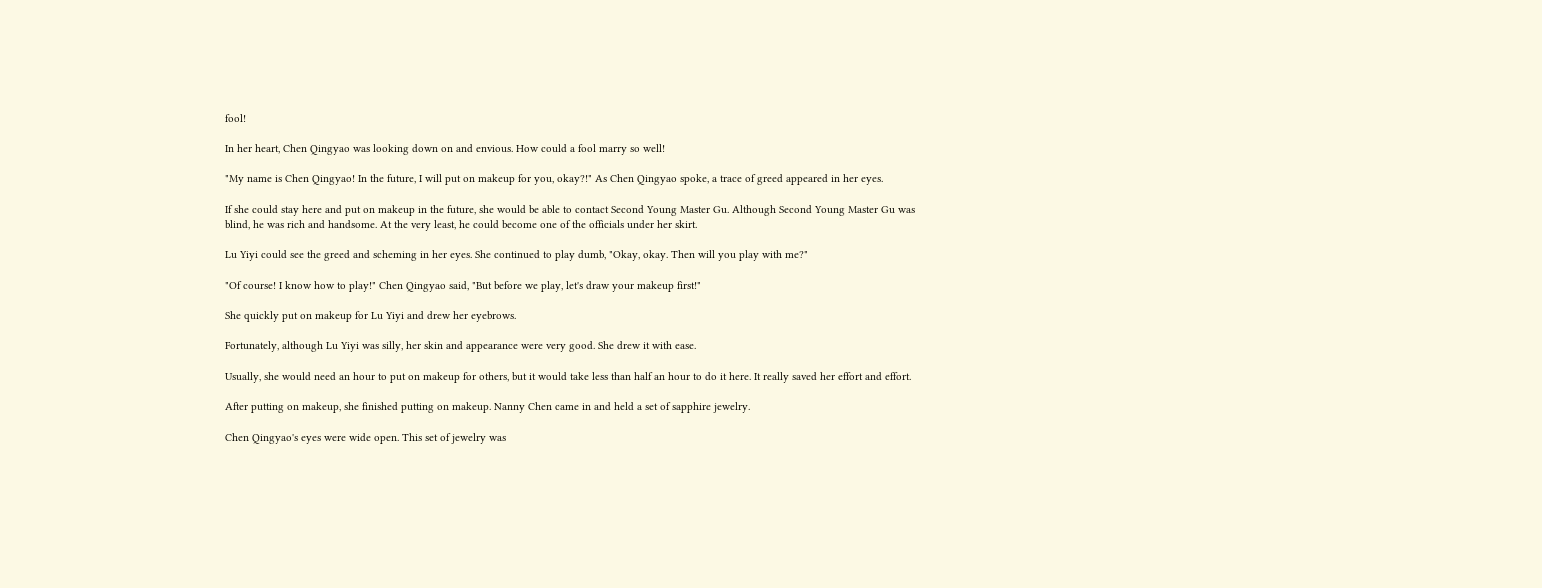fool!

In her heart, Chen Qingyao was looking down on and envious. How could a fool marry so well!

"My name is Chen Qingyao! In the future, I will put on makeup for you, okay?!" As Chen Qingyao spoke, a trace of greed appeared in her eyes.

If she could stay here and put on makeup in the future, she would be able to contact Second Young Master Gu. Although Second Young Master Gu was blind, he was rich and handsome. At the very least, he could become one of the officials under her skirt.

Lu Yiyi could see the greed and scheming in her eyes. She continued to play dumb, "Okay, okay. Then will you play with me?"

"Of course! I know how to play!" Chen Qingyao said, "But before we play, let's draw your makeup first!"

She quickly put on makeup for Lu Yiyi and drew her eyebrows.

Fortunately, although Lu Yiyi was silly, her skin and appearance were very good. She drew it with ease.

Usually, she would need an hour to put on makeup for others, but it would take less than half an hour to do it here. It really saved her effort and effort.

After putting on makeup, she finished putting on makeup. Nanny Chen came in and held a set of sapphire jewelry.

Chen Qingyao's eyes were wide open. This set of jewelry was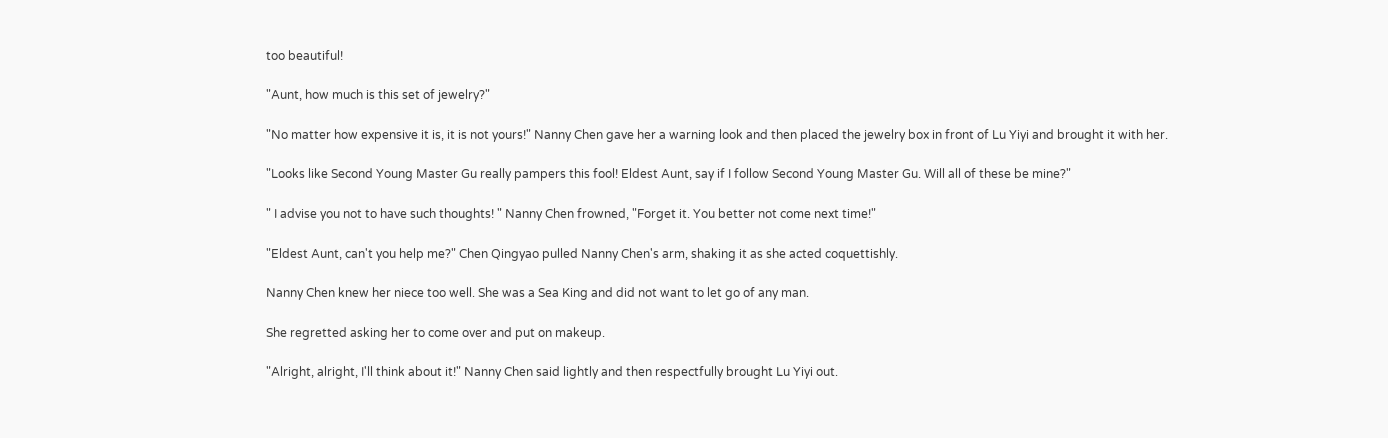too beautiful!

"Aunt, how much is this set of jewelry?"

"No matter how expensive it is, it is not yours!" Nanny Chen gave her a warning look and then placed the jewelry box in front of Lu Yiyi and brought it with her.

"Looks like Second Young Master Gu really pampers this fool! Eldest Aunt, say if I follow Second Young Master Gu. Will all of these be mine?"

" I advise you not to have such thoughts! " Nanny Chen frowned, "Forget it. You better not come next time!"

"Eldest Aunt, can't you help me?" Chen Qingyao pulled Nanny Chen's arm, shaking it as she acted coquettishly.

Nanny Chen knew her niece too well. She was a Sea King and did not want to let go of any man.

She regretted asking her to come over and put on makeup.

"Alright, alright, I'll think about it!" Nanny Chen said lightly and then respectfully brought Lu Yiyi out.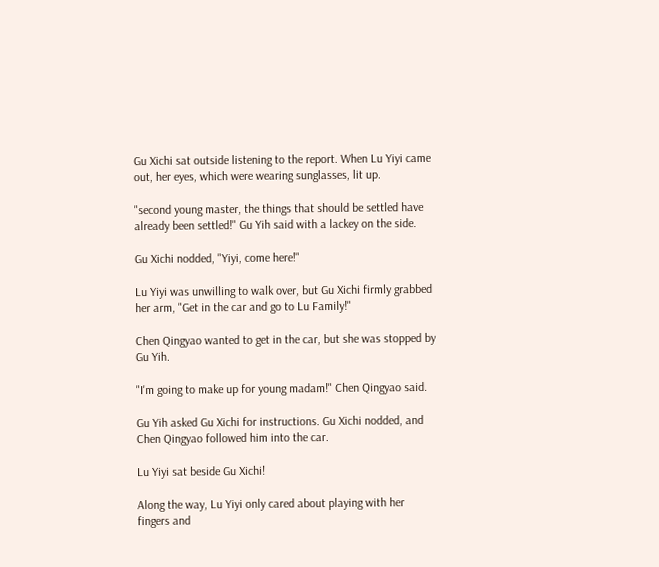Gu Xichi sat outside listening to the report. When Lu Yiyi came out, her eyes, which were wearing sunglasses, lit up.

"second young master, the things that should be settled have already been settled!" Gu Yih said with a lackey on the side.

Gu Xichi nodded, "Yiyi, come here!"

Lu Yiyi was unwilling to walk over, but Gu Xichi firmly grabbed her arm, "Get in the car and go to Lu Family!"

Chen Qingyao wanted to get in the car, but she was stopped by Gu Yih.

"I'm going to make up for young madam!" Chen Qingyao said.

Gu Yih asked Gu Xichi for instructions. Gu Xichi nodded, and Chen Qingyao followed him into the car.

Lu Yiyi sat beside Gu Xichi!

Along the way, Lu Yiyi only cared about playing with her fingers and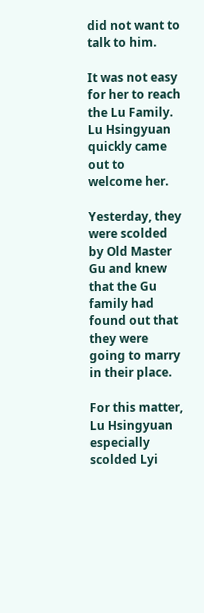did not want to talk to him.

It was not easy for her to reach the Lu Family. Lu Hsingyuan quickly came out to welcome her.

Yesterday, they were scolded by Old Master Gu and knew that the Gu family had found out that they were going to marry in their place.

For this matter, Lu Hsingyuan especially scolded Lyi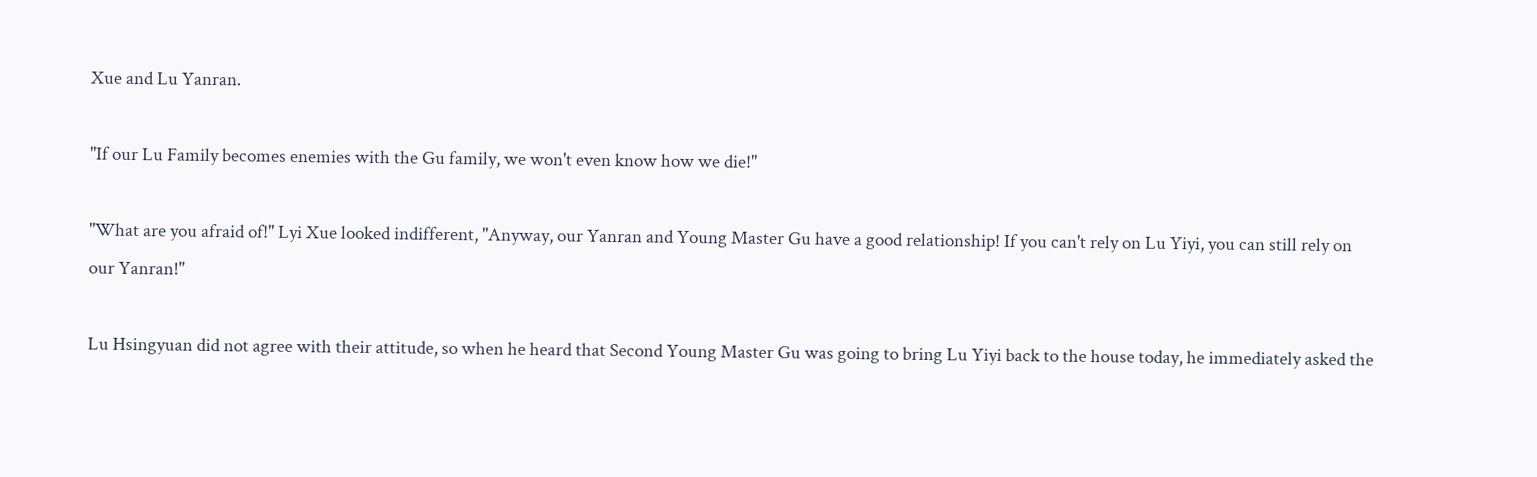Xue and Lu Yanran.

"If our Lu Family becomes enemies with the Gu family, we won't even know how we die!"

"What are you afraid of!" Lyi Xue looked indifferent, "Anyway, our Yanran and Young Master Gu have a good relationship! If you can't rely on Lu Yiyi, you can still rely on our Yanran!"

Lu Hsingyuan did not agree with their attitude, so when he heard that Second Young Master Gu was going to bring Lu Yiyi back to the house today, he immediately asked the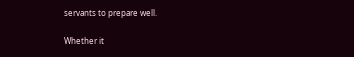servants to prepare well.

Whether it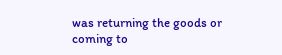was returning the goods or coming to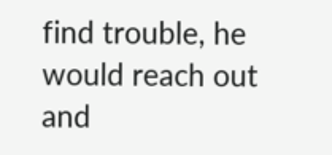find trouble, he would reach out and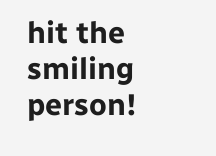hit the smiling person!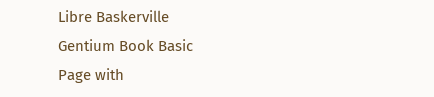Libre Baskerville
Gentium Book Basic
Page with